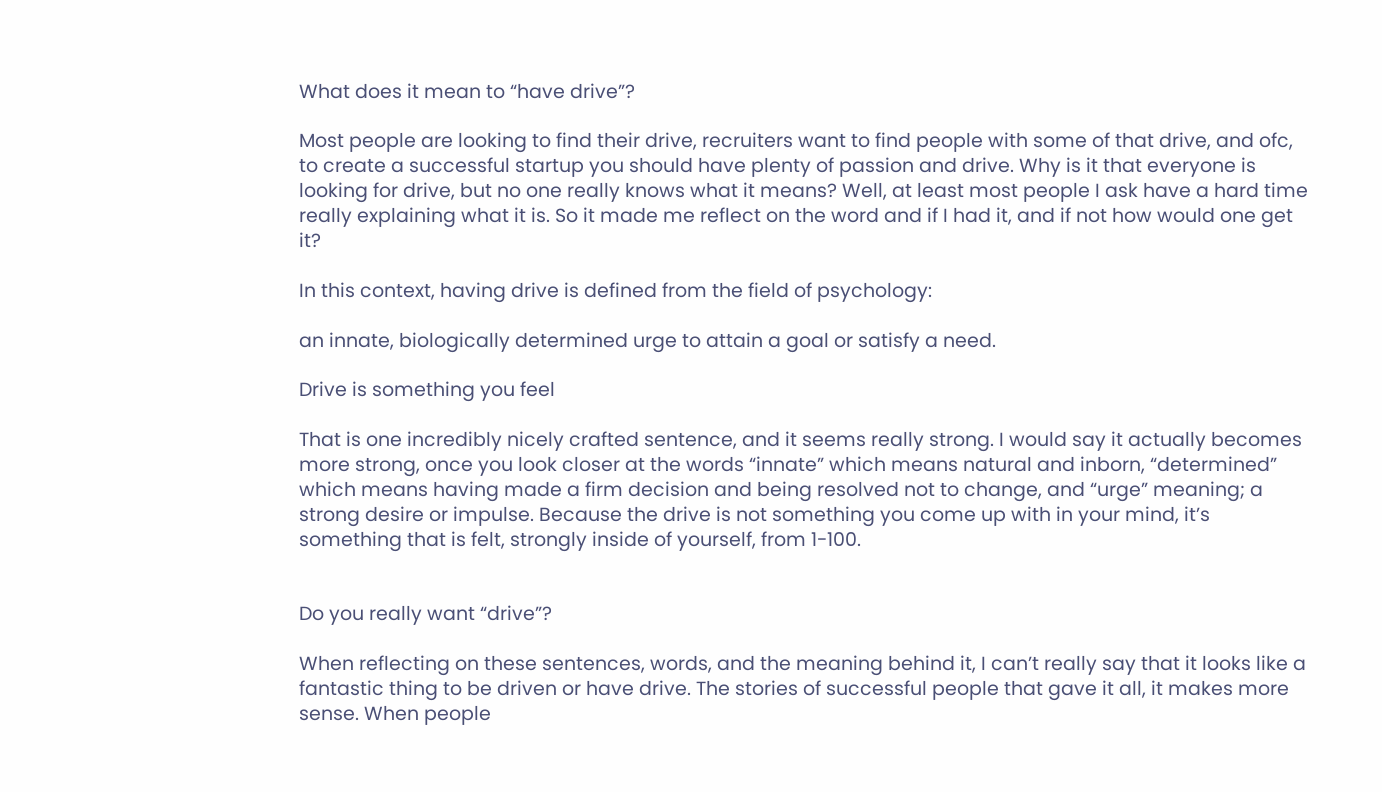What does it mean to “have drive”?

Most people are looking to find their drive, recruiters want to find people with some of that drive, and ofc, to create a successful startup you should have plenty of passion and drive. Why is it that everyone is looking for drive, but no one really knows what it means? Well, at least most people I ask have a hard time really explaining what it is. So it made me reflect on the word and if I had it, and if not how would one get it?

In this context, having drive is defined from the field of psychology:

an innate, biologically determined urge to attain a goal or satisfy a need.

Drive is something you feel

That is one incredibly nicely crafted sentence, and it seems really strong. I would say it actually becomes more strong, once you look closer at the words “innate” which means natural and inborn, “determined” which means having made a firm decision and being resolved not to change, and “urge” meaning; a strong desire or impulse. Because the drive is not something you come up with in your mind, it’s something that is felt, strongly inside of yourself, from 1-100.


Do you really want “drive”?

When reflecting on these sentences, words, and the meaning behind it, I can’t really say that it looks like a fantastic thing to be driven or have drive. The stories of successful people that gave it all, it makes more sense. When people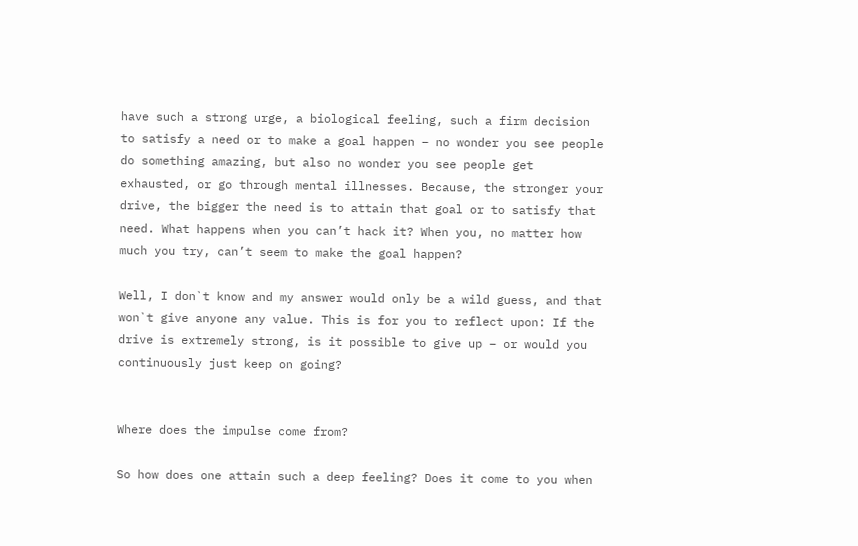have such a strong urge, a biological feeling, such a firm decision to satisfy a need or to make a goal happen – no wonder you see people do something amazing, but also no wonder you see people get exhausted, or go through mental illnesses. Because, the stronger your drive, the bigger the need is to attain that goal or to satisfy that need. What happens when you can’t hack it? When you, no matter how much you try, can’t seem to make the goal happen?

Well, I don`t know and my answer would only be a wild guess, and that won`t give anyone any value. This is for you to reflect upon: If the drive is extremely strong, is it possible to give up – or would you continuously just keep on going?


Where does the impulse come from?

So how does one attain such a deep feeling? Does it come to you when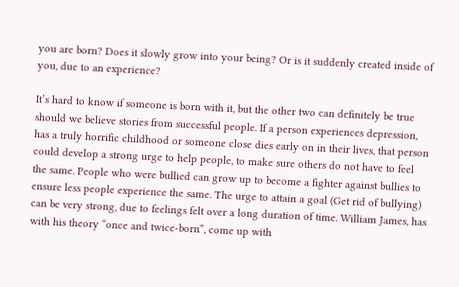you are born? Does it slowly grow into your being? Or is it suddenly created inside of you, due to an experience?

It’s hard to know if someone is born with it, but the other two can definitely be true should we believe stories from successful people. If a person experiences depression, has a truly horrific childhood or someone close dies early on in their lives, that person could develop a strong urge to help people, to make sure others do not have to feel the same. People who were bullied can grow up to become a fighter against bullies to ensure less people experience the same. The urge to attain a goal (Get rid of bullying) can be very strong, due to feelings felt over a long duration of time. William James, has with his theory “once and twice-born”, come up with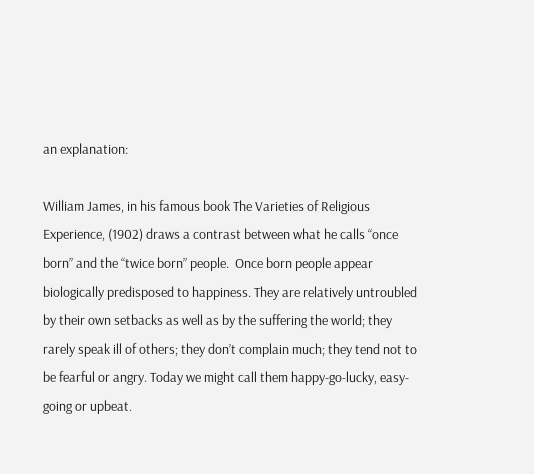an explanation:

William James, in his famous book The Varieties of Religious Experience, (1902) draws a contrast between what he calls “once born” and the “twice born” people.  Once born people appear biologically predisposed to happiness. They are relatively untroubled by their own setbacks as well as by the suffering the world; they rarely speak ill of others; they don’t complain much; they tend not to be fearful or angry. Today we might call them happy-go-lucky, easy-going or upbeat.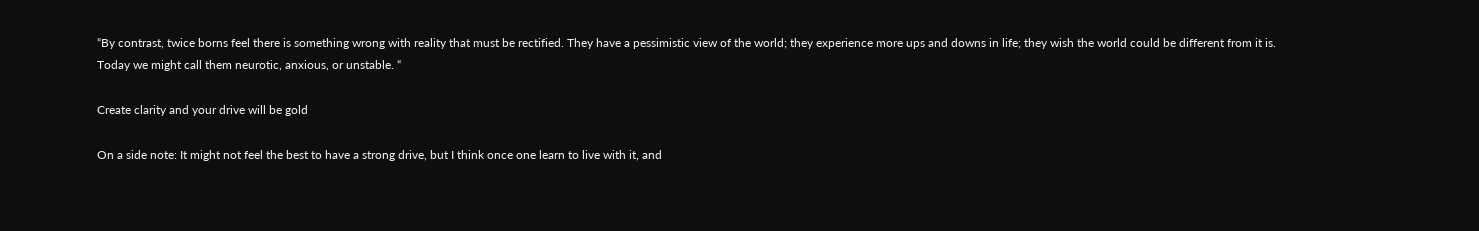“By contrast, twice borns feel there is something wrong with reality that must be rectified. They have a pessimistic view of the world; they experience more ups and downs in life; they wish the world could be different from it is. Today we might call them neurotic, anxious, or unstable. “

Create clarity and your drive will be gold

On a side note: It might not feel the best to have a strong drive, but I think once one learn to live with it, and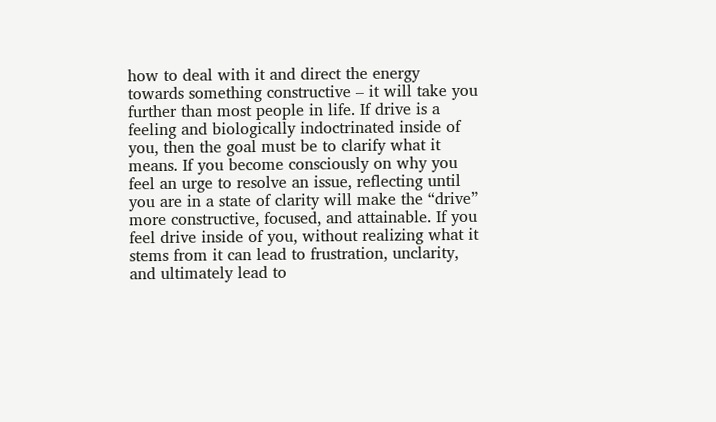how to deal with it and direct the energy towards something constructive – it will take you further than most people in life. If drive is a feeling and biologically indoctrinated inside of you, then the goal must be to clarify what it means. If you become consciously on why you feel an urge to resolve an issue, reflecting until you are in a state of clarity will make the “drive” more constructive, focused, and attainable. If you feel drive inside of you, without realizing what it stems from it can lead to frustration, unclarity, and ultimately lead to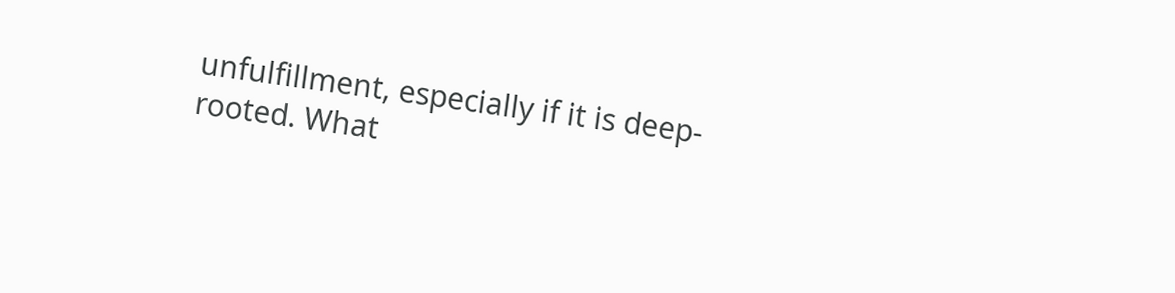unfulfillment, especially if it is deep-rooted. What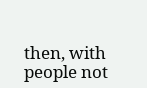then, with people not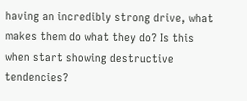having an incredibly strong drive, what makes them do what they do? Is this when start showing destructive tendencies?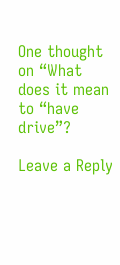One thought on “What does it mean to “have drive”?

Leave a Reply